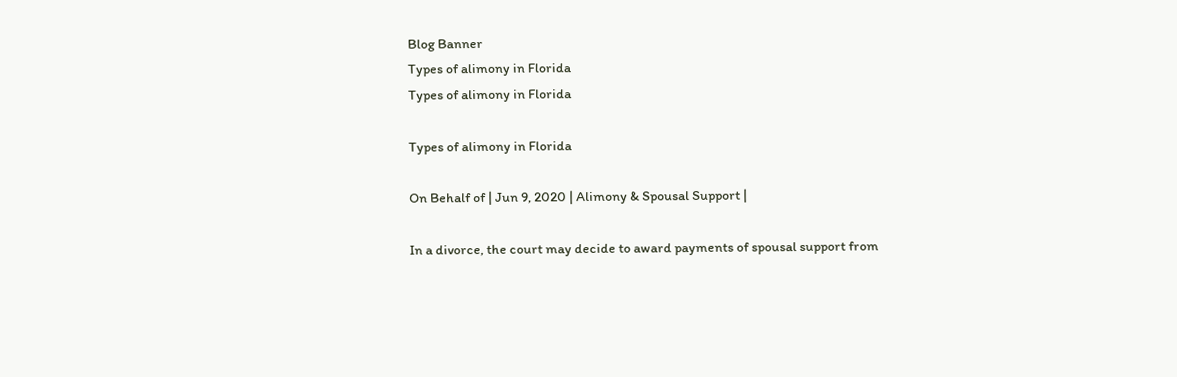Blog Banner
Types of alimony in Florida
Types of alimony in Florida

Types of alimony in Florida

On Behalf of | Jun 9, 2020 | Alimony & Spousal Support |

In a divorce, the court may decide to award payments of spousal support from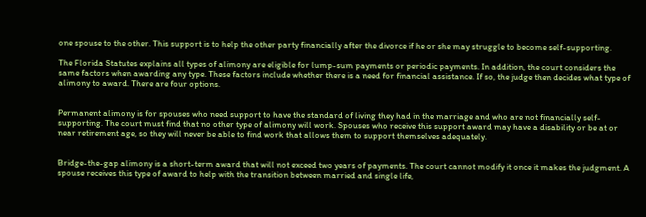one spouse to the other. This support is to help the other party financially after the divorce if he or she may struggle to become self-supporting.

The Florida Statutes explains all types of alimony are eligible for lump-sum payments or periodic payments. In addition, the court considers the same factors when awarding any type. These factors include whether there is a need for financial assistance. If so, the judge then decides what type of alimony to award. There are four options.


Permanent alimony is for spouses who need support to have the standard of living they had in the marriage and who are not financially self-supporting. The court must find that no other type of alimony will work. Spouses who receive this support award may have a disability or be at or near retirement age, so they will never be able to find work that allows them to support themselves adequately.


Bridge-the-gap alimony is a short-term award that will not exceed two years of payments. The court cannot modify it once it makes the judgment. A spouse receives this type of award to help with the transition between married and single life,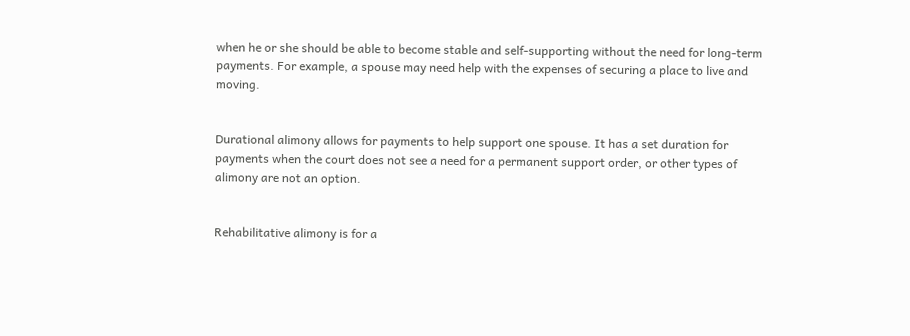when he or she should be able to become stable and self-supporting without the need for long-term payments. For example, a spouse may need help with the expenses of securing a place to live and moving.


Durational alimony allows for payments to help support one spouse. It has a set duration for payments when the court does not see a need for a permanent support order, or other types of alimony are not an option.


Rehabilitative alimony is for a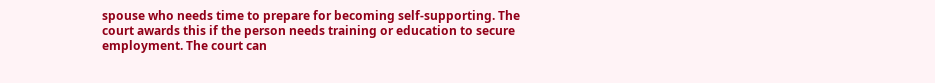spouse who needs time to prepare for becoming self-supporting. The court awards this if the person needs training or education to secure employment. The court can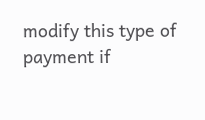modify this type of payment if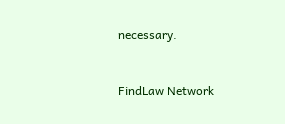necessary.


FindLaw Network